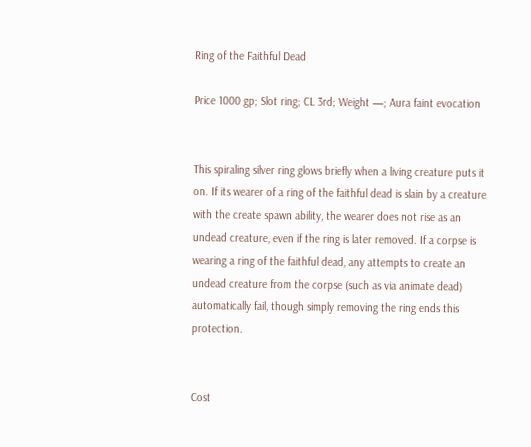Ring of the Faithful Dead

Price 1000 gp; Slot ring; CL 3rd; Weight —; Aura faint evocation


This spiraling silver ring glows briefly when a living creature puts it on. If its wearer of a ring of the faithful dead is slain by a creature with the create spawn ability, the wearer does not rise as an undead creature, even if the ring is later removed. If a corpse is wearing a ring of the faithful dead, any attempts to create an undead creature from the corpse (such as via animate dead) automatically fail, though simply removing the ring ends this protection.


Cost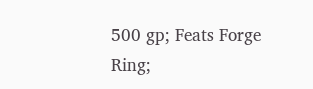500 gp; Feats Forge Ring;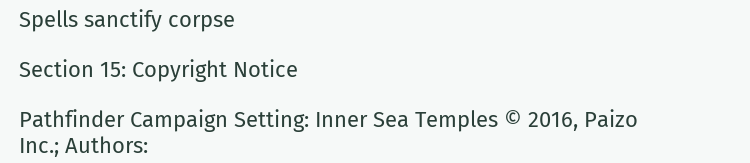Spells sanctify corpse

Section 15: Copyright Notice

Pathfinder Campaign Setting: Inner Sea Temples © 2016, Paizo Inc.; Authors: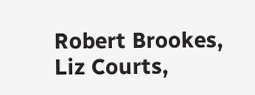Robert Brookes, Liz Courts,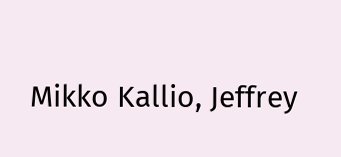Mikko Kallio, Jeffrey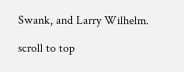Swank, and Larry Wilhelm.

scroll to top